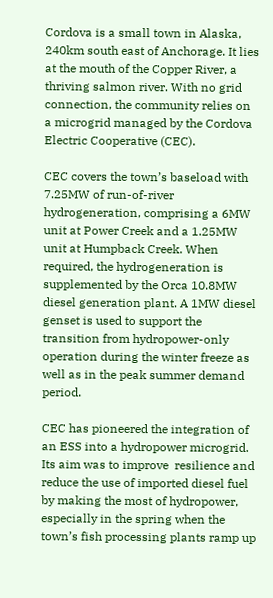Cordova is a small town in Alaska, 240km south east of Anchorage. It lies at the mouth of the Copper River, a thriving salmon river. With no grid connection, the community relies on a microgrid managed by the Cordova Electric Cooperative (CEC).

CEC covers the town’s baseload with 7.25MW of run-of-river hydrogeneration, comprising a 6MW unit at Power Creek and a 1.25MW unit at Humpback Creek. When required, the hydrogeneration is supplemented by the Orca 10.8MW diesel generation plant. A 1MW diesel genset is used to support the transition from hydropower-only operation during the winter freeze as well as in the peak summer demand period.

CEC has pioneered the integration of an ESS into a hydropower microgrid. Its aim was to improve  resilience and reduce the use of imported diesel fuel by making the most of hydropower, especially in the spring when the town’s fish processing plants ramp up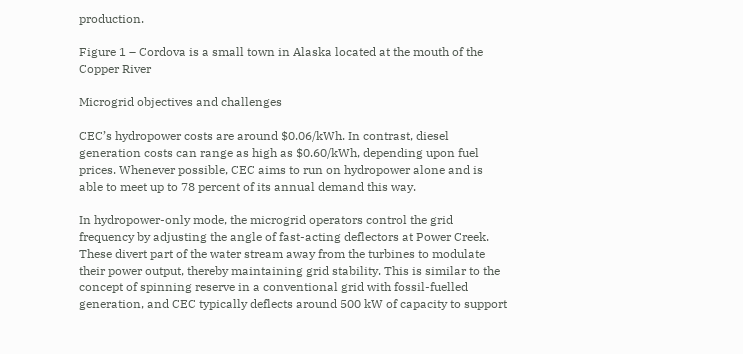production.

Figure 1 – Cordova is a small town in Alaska located at the mouth of the Copper River

Microgrid objectives and challenges

CEC’s hydropower costs are around $0.06/kWh. In contrast, diesel generation costs can range as high as $0.60/kWh, depending upon fuel prices. Whenever possible, CEC aims to run on hydropower alone and is able to meet up to 78 percent of its annual demand this way.

In hydropower-only mode, the microgrid operators control the grid frequency by adjusting the angle of fast-acting deflectors at Power Creek. These divert part of the water stream away from the turbines to modulate their power output, thereby maintaining grid stability. This is similar to the concept of spinning reserve in a conventional grid with fossil-fuelled generation, and CEC typically deflects around 500 kW of capacity to support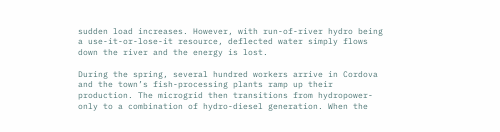sudden load increases. However, with run-of-river hydro being a use-it-or-lose-it resource, deflected water simply flows down the river and the energy is lost.

During the spring, several hundred workers arrive in Cordova and the town’s fish-processing plants ramp up their production. The microgrid then transitions from hydropower-only to a combination of hydro-diesel generation. When the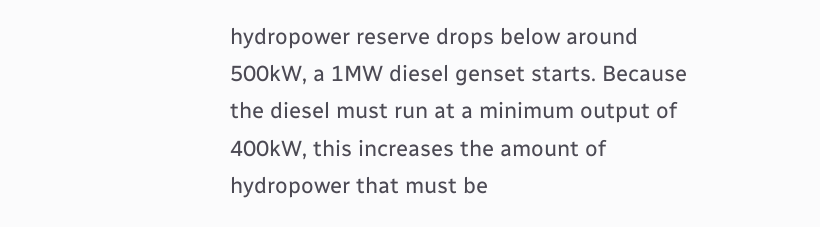hydropower reserve drops below around 500kW, a 1MW diesel genset starts. Because the diesel must run at a minimum output of 400kW, this increases the amount of hydropower that must be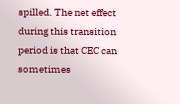spilled. The net effect during this transition period is that CEC can sometimes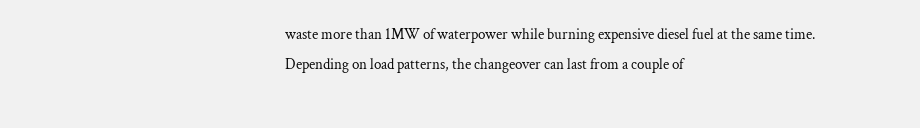waste more than 1MW of waterpower while burning expensive diesel fuel at the same time. Depending on load patterns, the changeover can last from a couple of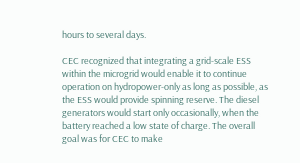hours to several days.

CEC recognized that integrating a grid-scale ESS within the microgrid would enable it to continue operation on hydropower-only as long as possible, as the ESS would provide spinning reserve. The diesel generators would start only occasionally, when the battery reached a low state of charge. The overall goal was for CEC to make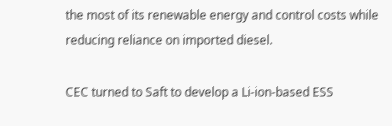the most of its renewable energy and control costs while reducing reliance on imported diesel.

CEC turned to Saft to develop a Li-ion-based ESS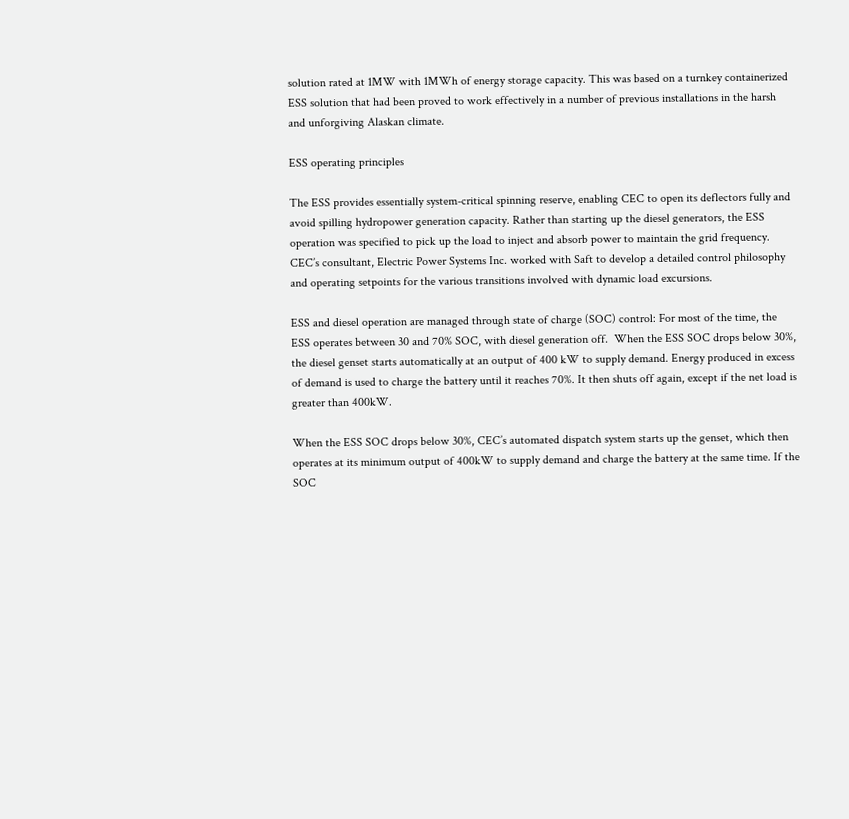solution rated at 1MW with 1MWh of energy storage capacity. This was based on a turnkey containerized ESS solution that had been proved to work effectively in a number of previous installations in the harsh and unforgiving Alaskan climate.

ESS operating principles

The ESS provides essentially system-critical spinning reserve, enabling CEC to open its deflectors fully and avoid spilling hydropower generation capacity. Rather than starting up the diesel generators, the ESS operation was specified to pick up the load to inject and absorb power to maintain the grid frequency. CEC’s consultant, Electric Power Systems Inc. worked with Saft to develop a detailed control philosophy and operating setpoints for the various transitions involved with dynamic load excursions.

ESS and diesel operation are managed through state of charge (SOC) control: For most of the time, the ESS operates between 30 and 70% SOC, with diesel generation off.  When the ESS SOC drops below 30%, the diesel genset starts automatically at an output of 400 kW to supply demand. Energy produced in excess of demand is used to charge the battery until it reaches 70%. It then shuts off again, except if the net load is greater than 400kW.

When the ESS SOC drops below 30%, CEC’s automated dispatch system starts up the genset, which then operates at its minimum output of 400kW to supply demand and charge the battery at the same time. If the SOC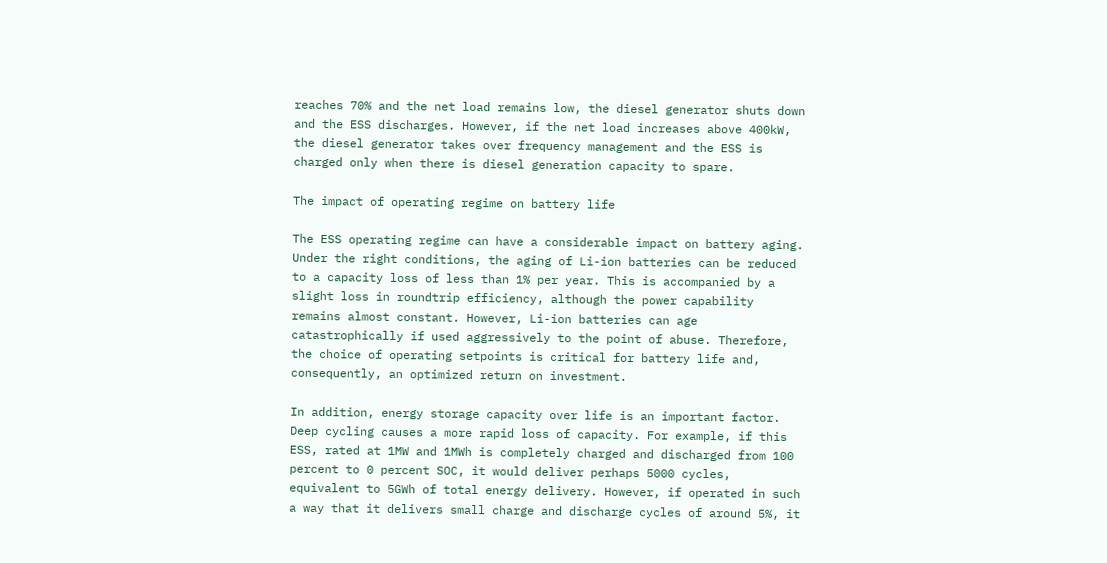reaches 70% and the net load remains low, the diesel generator shuts down and the ESS discharges. However, if the net load increases above 400kW, the diesel generator takes over frequency management and the ESS is charged only when there is diesel generation capacity to spare.

The impact of operating regime on battery life

The ESS operating regime can have a considerable impact on battery aging. Under the right conditions, the aging of Li-ion batteries can be reduced to a capacity loss of less than 1% per year. This is accompanied by a slight loss in roundtrip efficiency, although the power capability remains almost constant. However, Li-ion batteries can age catastrophically if used aggressively to the point of abuse. Therefore, the choice of operating setpoints is critical for battery life and, consequently, an optimized return on investment.

In addition, energy storage capacity over life is an important factor. Deep cycling causes a more rapid loss of capacity. For example, if this ESS, rated at 1MW and 1MWh is completely charged and discharged from 100 percent to 0 percent SOC, it would deliver perhaps 5000 cycles, equivalent to 5GWh of total energy delivery. However, if operated in such a way that it delivers small charge and discharge cycles of around 5%, it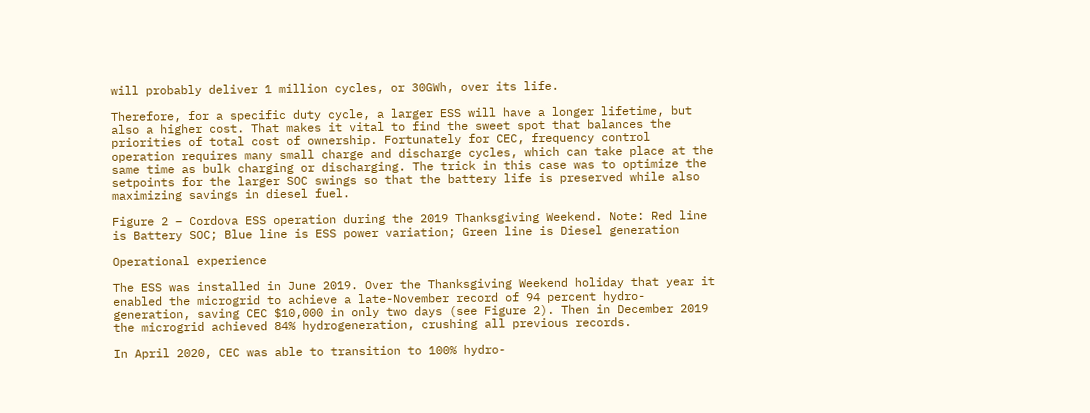will probably deliver 1 million cycles, or 30GWh, over its life.

Therefore, for a specific duty cycle, a larger ESS will have a longer lifetime, but also a higher cost. That makes it vital to find the sweet spot that balances the priorities of total cost of ownership. Fortunately for CEC, frequency control operation requires many small charge and discharge cycles, which can take place at the same time as bulk charging or discharging. The trick in this case was to optimize the setpoints for the larger SOC swings so that the battery life is preserved while also maximizing savings in diesel fuel.

Figure 2 – Cordova ESS operation during the 2019 Thanksgiving Weekend. Note: Red line is Battery SOC; Blue line is ESS power variation; Green line is Diesel generation

Operational experience

The ESS was installed in June 2019. Over the Thanksgiving Weekend holiday that year it enabled the microgrid to achieve a late-November record of 94 percent hydro-generation, saving CEC $10,000 in only two days (see Figure 2). Then in December 2019 the microgrid achieved 84% hydrogeneration, crushing all previous records.

In April 2020, CEC was able to transition to 100% hydro-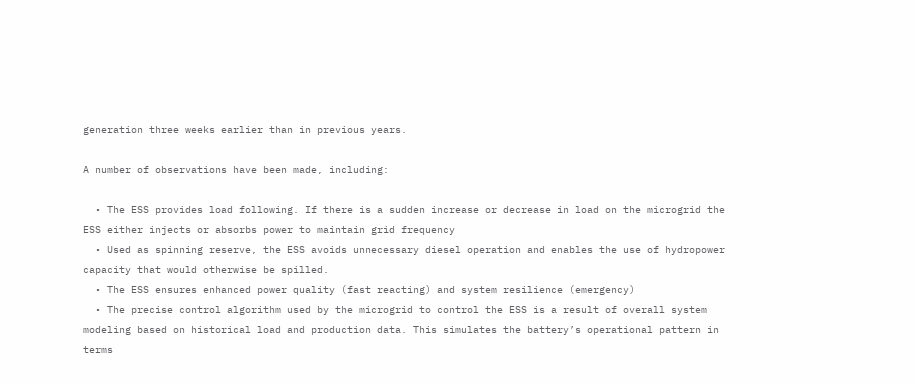generation three weeks earlier than in previous years.

A number of observations have been made, including:

  • The ESS provides load following. If there is a sudden increase or decrease in load on the microgrid the ESS either injects or absorbs power to maintain grid frequency
  • Used as spinning reserve, the ESS avoids unnecessary diesel operation and enables the use of hydropower capacity that would otherwise be spilled.
  • The ESS ensures enhanced power quality (fast reacting) and system resilience (emergency)
  • The precise control algorithm used by the microgrid to control the ESS is a result of overall system modeling based on historical load and production data. This simulates the battery’s operational pattern in terms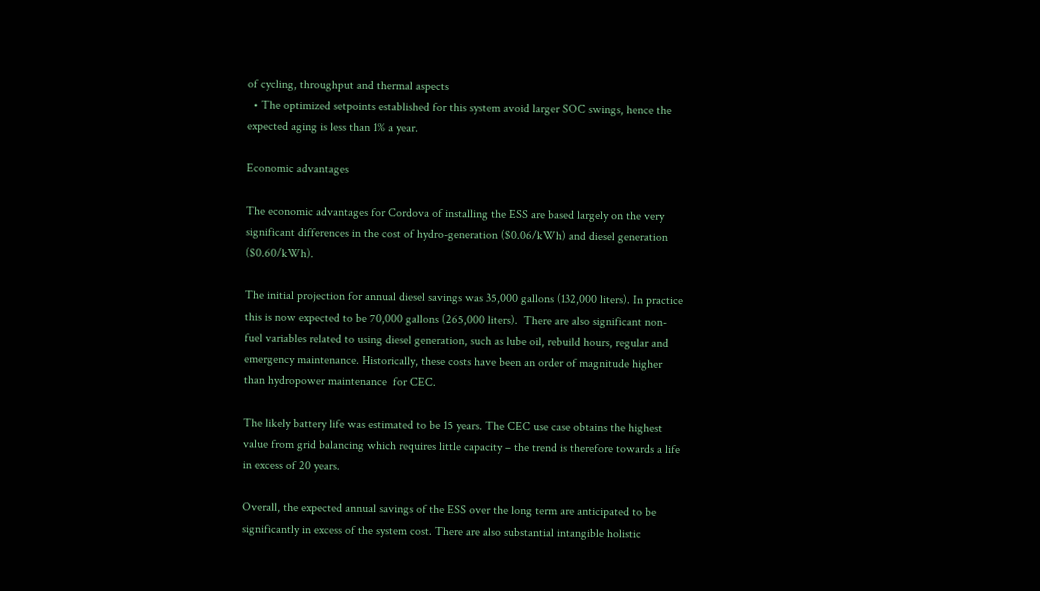of cycling, throughput and thermal aspects
  • The optimized setpoints established for this system avoid larger SOC swings, hence the expected aging is less than 1% a year.

Economic advantages

The economic advantages for Cordova of installing the ESS are based largely on the very significant differences in the cost of hydro-generation ($0.06/kWh) and diesel generation ($0.60/kWh).

The initial projection for annual diesel savings was 35,000 gallons (132,000 liters). In practice this is now expected to be 70,000 gallons (265,000 liters).  There are also significant non-fuel variables related to using diesel generation, such as lube oil, rebuild hours, regular and emergency maintenance. Historically, these costs have been an order of magnitude higher than hydropower maintenance  for CEC.

The likely battery life was estimated to be 15 years. The CEC use case obtains the highest value from grid balancing which requires little capacity – the trend is therefore towards a life in excess of 20 years.

Overall, the expected annual savings of the ESS over the long term are anticipated to be significantly in excess of the system cost. There are also substantial intangible holistic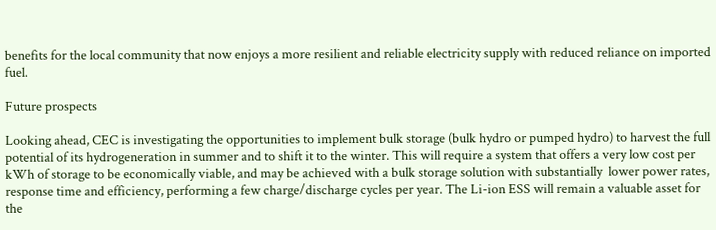benefits for the local community that now enjoys a more resilient and reliable electricity supply with reduced reliance on imported fuel.

Future prospects

Looking ahead, CEC is investigating the opportunities to implement bulk storage (bulk hydro or pumped hydro) to harvest the full potential of its hydrogeneration in summer and to shift it to the winter. This will require a system that offers a very low cost per kWh of storage to be economically viable, and may be achieved with a bulk storage solution with substantially  lower power rates, response time and efficiency, performing a few charge/discharge cycles per year. The Li-ion ESS will remain a valuable asset for the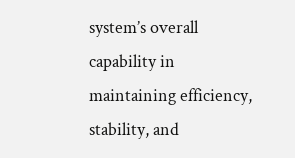system’s overall capability in maintaining efficiency, stability, and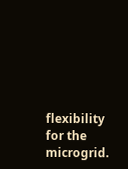flexibility for the microgrid.